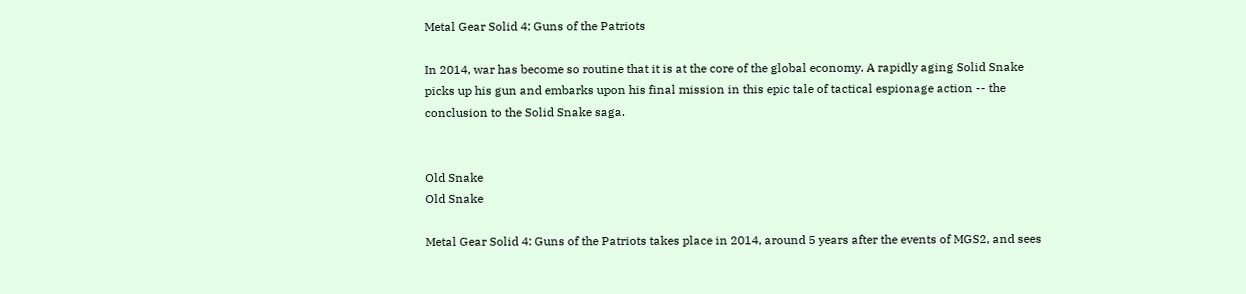Metal Gear Solid 4: Guns of the Patriots

In 2014, war has become so routine that it is at the core of the global economy. A rapidly aging Solid Snake picks up his gun and embarks upon his final mission in this epic tale of tactical espionage action -- the conclusion to the Solid Snake saga.


Old Snake
Old Snake

Metal Gear Solid 4: Guns of the Patriots takes place in 2014, around 5 years after the events of MGS2, and sees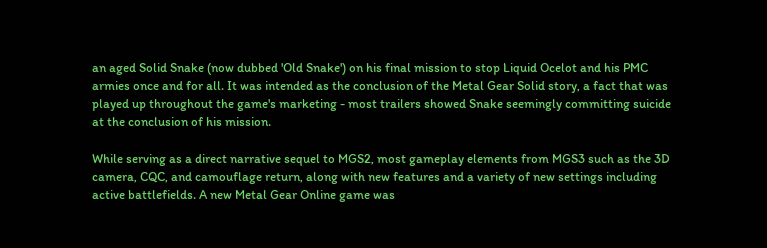an aged Solid Snake (now dubbed 'Old Snake') on his final mission to stop Liquid Ocelot and his PMC armies once and for all. It was intended as the conclusion of the Metal Gear Solid story, a fact that was played up throughout the game's marketing - most trailers showed Snake seemingly committing suicide at the conclusion of his mission.

While serving as a direct narrative sequel to MGS2, most gameplay elements from MGS3 such as the 3D camera, CQC, and camouflage return, along with new features and a variety of new settings including active battlefields. A new Metal Gear Online game was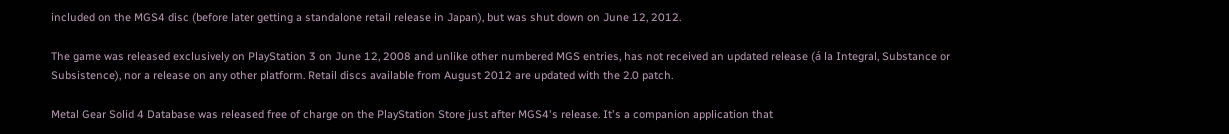included on the MGS4 disc (before later getting a standalone retail release in Japan), but was shut down on June 12, 2012.

The game was released exclusively on PlayStation 3 on June 12, 2008 and unlike other numbered MGS entries, has not received an updated release (á la Integral, Substance or Subsistence), nor a release on any other platform. Retail discs available from August 2012 are updated with the 2.0 patch.

Metal Gear Solid 4 Database was released free of charge on the PlayStation Store just after MGS4's release. It's a companion application that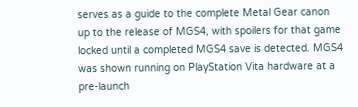serves as a guide to the complete Metal Gear canon up to the release of MGS4, with spoilers for that game locked until a completed MGS4 save is detected. MGS4 was shown running on PlayStation Vita hardware at a pre-launch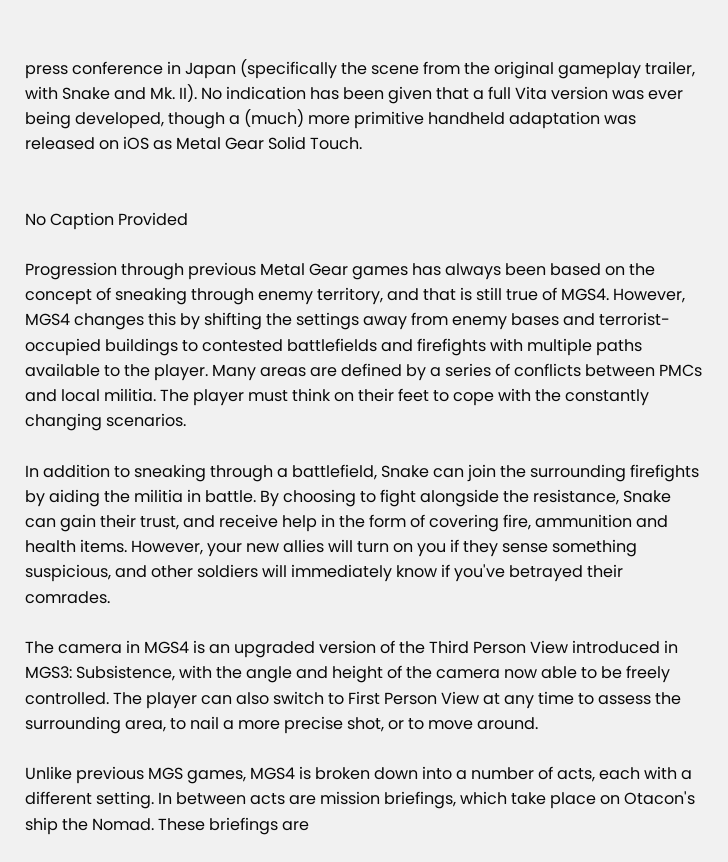press conference in Japan (specifically the scene from the original gameplay trailer, with Snake and Mk. II). No indication has been given that a full Vita version was ever being developed, though a (much) more primitive handheld adaptation was released on iOS as Metal Gear Solid Touch.


No Caption Provided

Progression through previous Metal Gear games has always been based on the concept of sneaking through enemy territory, and that is still true of MGS4. However, MGS4 changes this by shifting the settings away from enemy bases and terrorist-occupied buildings to contested battlefields and firefights with multiple paths available to the player. Many areas are defined by a series of conflicts between PMCs and local militia. The player must think on their feet to cope with the constantly changing scenarios.

In addition to sneaking through a battlefield, Snake can join the surrounding firefights by aiding the militia in battle. By choosing to fight alongside the resistance, Snake can gain their trust, and receive help in the form of covering fire, ammunition and health items. However, your new allies will turn on you if they sense something suspicious, and other soldiers will immediately know if you've betrayed their comrades.

The camera in MGS4 is an upgraded version of the Third Person View introduced in MGS3: Subsistence, with the angle and height of the camera now able to be freely controlled. The player can also switch to First Person View at any time to assess the surrounding area, to nail a more precise shot, or to move around.

Unlike previous MGS games, MGS4 is broken down into a number of acts, each with a different setting. In between acts are mission briefings, which take place on Otacon's ship the Nomad. These briefings are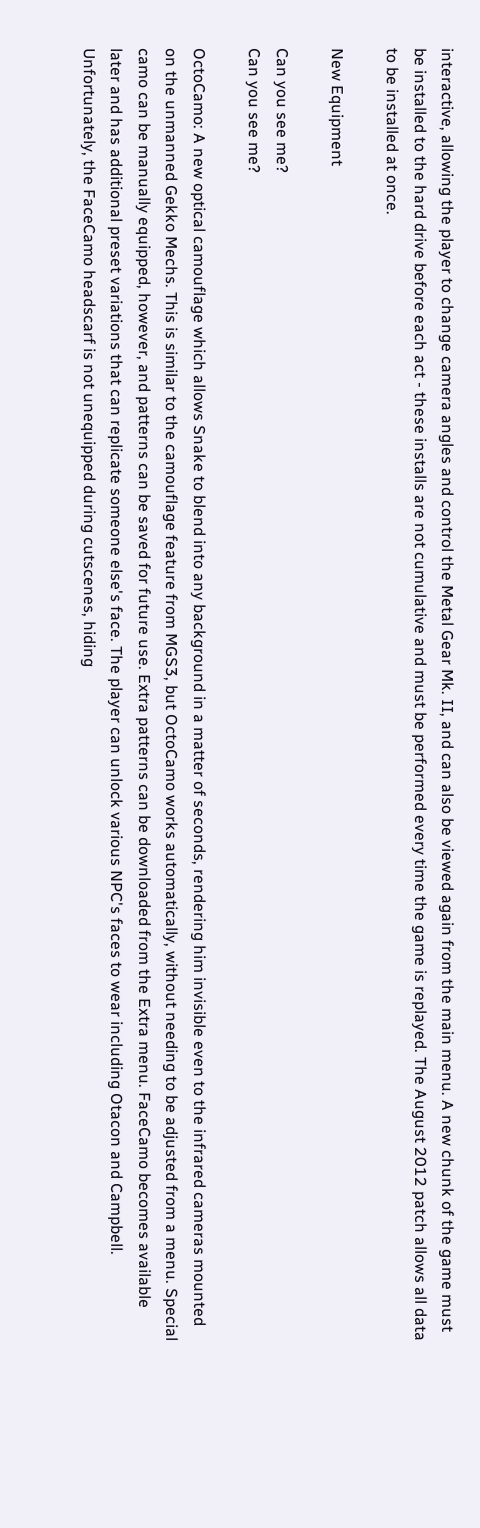interactive, allowing the player to change camera angles and control the Metal Gear Mk. II, and can also be viewed again from the main menu. A new chunk of the game must be installed to the hard drive before each act - these installs are not cumulative and must be performed every time the game is replayed. The August 2012 patch allows all data to be installed at once.

New Equipment

Can you see me?
Can you see me?

OctoCamo: A new optical camouflage which allows Snake to blend into any background in a matter of seconds, rendering him invisible even to the infrared cameras mounted on the unmanned Gekko Mechs. This is similar to the camouflage feature from MGS3, but OctoCamo works automatically, without needing to be adjusted from a menu. Special camo can be manually equipped, however, and patterns can be saved for future use. Extra patterns can be downloaded from the Extra menu. FaceCamo becomes available later and has additional preset variations that can replicate someone else's face. The player can unlock various NPC's faces to wear including Otacon and Campbell. Unfortunately, the FaceCamo headscarf is not unequipped during cutscenes, hiding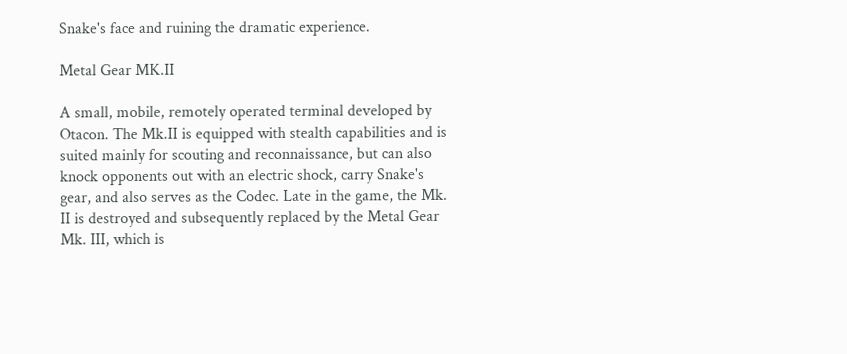Snake's face and ruining the dramatic experience.

Metal Gear MK.II

A small, mobile, remotely operated terminal developed by Otacon. The Mk.II is equipped with stealth capabilities and is suited mainly for scouting and reconnaissance, but can also knock opponents out with an electric shock, carry Snake's gear, and also serves as the Codec. Late in the game, the Mk. II is destroyed and subsequently replaced by the Metal Gear Mk. III, which is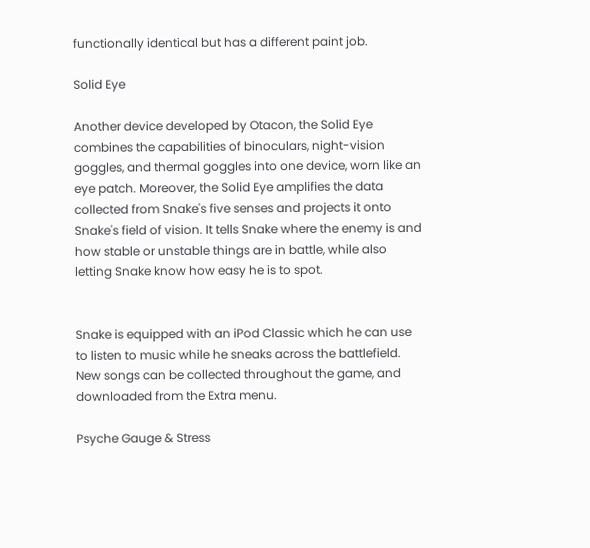functionally identical but has a different paint job.

Solid Eye

Another device developed by Otacon, the Solid Eye combines the capabilities of binoculars, night-vision goggles, and thermal goggles into one device, worn like an eye patch. Moreover, the Solid Eye amplifies the data collected from Snake's five senses and projects it onto Snake's field of vision. It tells Snake where the enemy is and how stable or unstable things are in battle, while also letting Snake know how easy he is to spot.


Snake is equipped with an iPod Classic which he can use to listen to music while he sneaks across the battlefield. New songs can be collected throughout the game, and downloaded from the Extra menu.

Psyche Gauge & Stress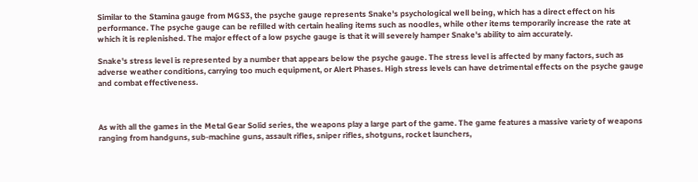Similar to the Stamina gauge from MGS3, the psyche gauge represents Snake's psychological well being, which has a direct effect on his performance. The psyche gauge can be refilled with certain healing items such as noodles, while other items temporarily increase the rate at which it is replenished. The major effect of a low psyche gauge is that it will severely hamper Snake's ability to aim accurately.

Snake's stress level is represented by a number that appears below the psyche gauge. The stress level is affected by many factors, such as adverse weather conditions, carrying too much equipment, or Alert Phases. High stress levels can have detrimental effects on the psyche gauge and combat effectiveness.



As with all the games in the Metal Gear Solid series, the weapons play a large part of the game. The game features a massive variety of weapons ranging from handguns, sub-machine guns, assault rifles, sniper rifles, shotguns, rocket launchers,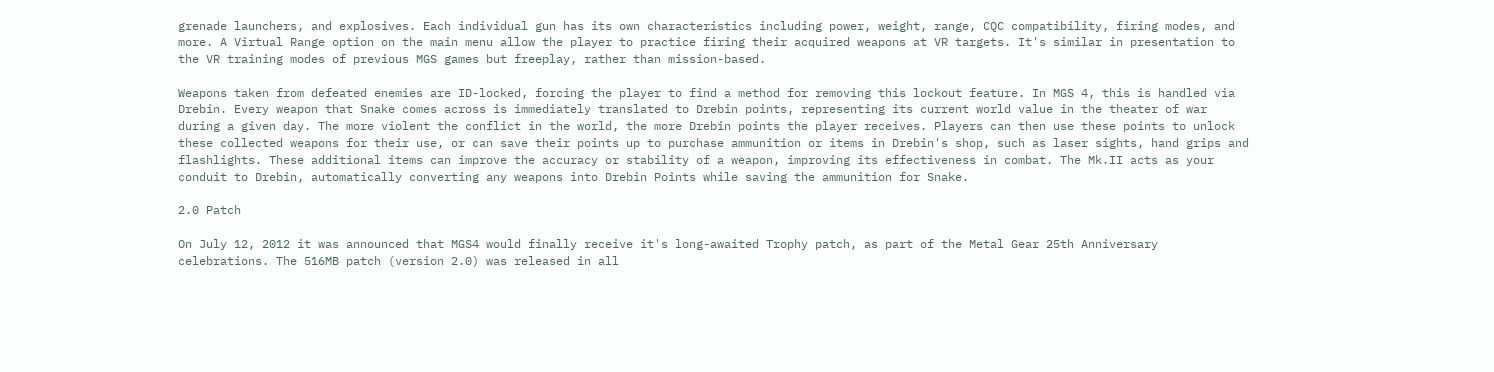grenade launchers, and explosives. Each individual gun has its own characteristics including power, weight, range, CQC compatibility, firing modes, and more. A Virtual Range option on the main menu allow the player to practice firing their acquired weapons at VR targets. It's similar in presentation to the VR training modes of previous MGS games but freeplay, rather than mission-based.

Weapons taken from defeated enemies are ID-locked, forcing the player to find a method for removing this lockout feature. In MGS 4, this is handled via Drebin. Every weapon that Snake comes across is immediately translated to Drebin points, representing its current world value in the theater of war during a given day. The more violent the conflict in the world, the more Drebin points the player receives. Players can then use these points to unlock these collected weapons for their use, or can save their points up to purchase ammunition or items in Drebin's shop, such as laser sights, hand grips and flashlights. These additional items can improve the accuracy or stability of a weapon, improving its effectiveness in combat. The Mk.II acts as your conduit to Drebin, automatically converting any weapons into Drebin Points while saving the ammunition for Snake.

2.0 Patch

On July 12, 2012 it was announced that MGS4 would finally receive it's long-awaited Trophy patch, as part of the Metal Gear 25th Anniversary celebrations. The 516MB patch (version 2.0) was released in all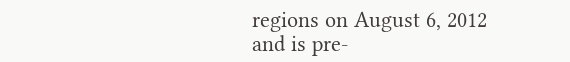regions on August 6, 2012 and is pre-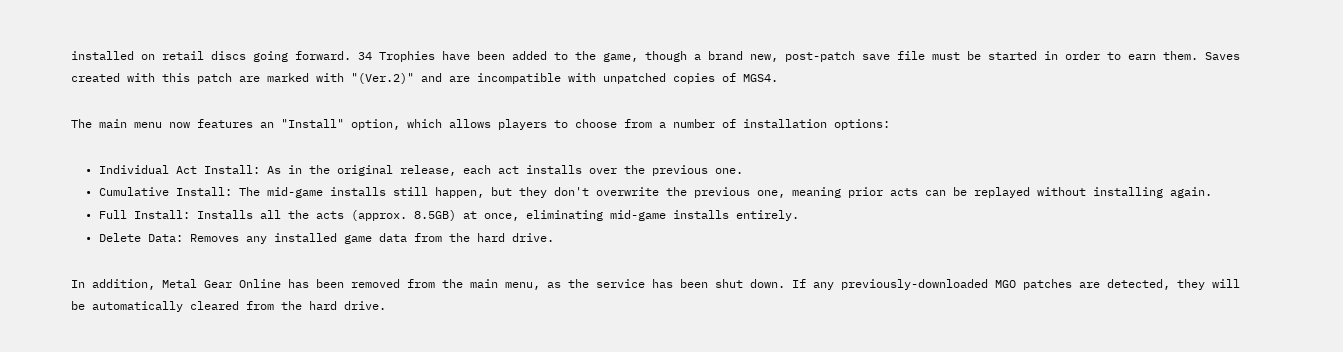installed on retail discs going forward. 34 Trophies have been added to the game, though a brand new, post-patch save file must be started in order to earn them. Saves created with this patch are marked with "(Ver.2)" and are incompatible with unpatched copies of MGS4.

The main menu now features an "Install" option, which allows players to choose from a number of installation options:

  • Individual Act Install: As in the original release, each act installs over the previous one.
  • Cumulative Install: The mid-game installs still happen, but they don't overwrite the previous one, meaning prior acts can be replayed without installing again.
  • Full Install: Installs all the acts (approx. 8.5GB) at once, eliminating mid-game installs entirely.
  • Delete Data: Removes any installed game data from the hard drive.

In addition, Metal Gear Online has been removed from the main menu, as the service has been shut down. If any previously-downloaded MGO patches are detected, they will be automatically cleared from the hard drive.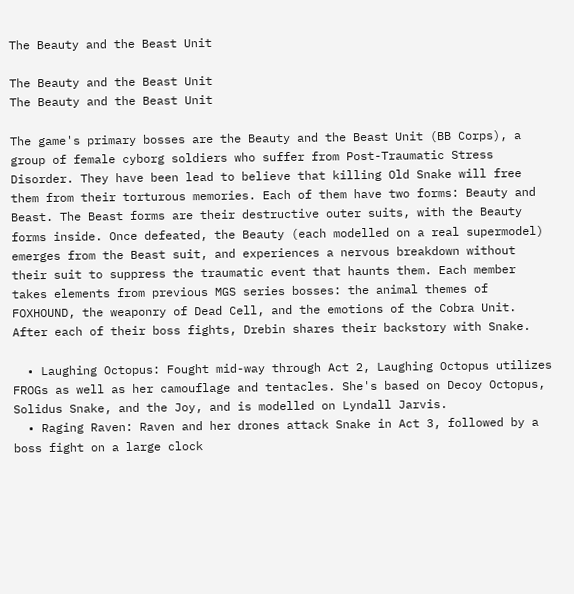The Beauty and the Beast Unit

The Beauty and the Beast Unit
The Beauty and the Beast Unit

The game's primary bosses are the Beauty and the Beast Unit (BB Corps), a group of female cyborg soldiers who suffer from Post-Traumatic Stress Disorder. They have been lead to believe that killing Old Snake will free them from their torturous memories. Each of them have two forms: Beauty and Beast. The Beast forms are their destructive outer suits, with the Beauty forms inside. Once defeated, the Beauty (each modelled on a real supermodel) emerges from the Beast suit, and experiences a nervous breakdown without their suit to suppress the traumatic event that haunts them. Each member takes elements from previous MGS series bosses: the animal themes of FOXHOUND, the weaponry of Dead Cell, and the emotions of the Cobra Unit. After each of their boss fights, Drebin shares their backstory with Snake.

  • Laughing Octopus: Fought mid-way through Act 2, Laughing Octopus utilizes FROGs as well as her camouflage and tentacles. She's based on Decoy Octopus, Solidus Snake, and the Joy, and is modelled on Lyndall Jarvis.
  • Raging Raven: Raven and her drones attack Snake in Act 3, followed by a boss fight on a large clock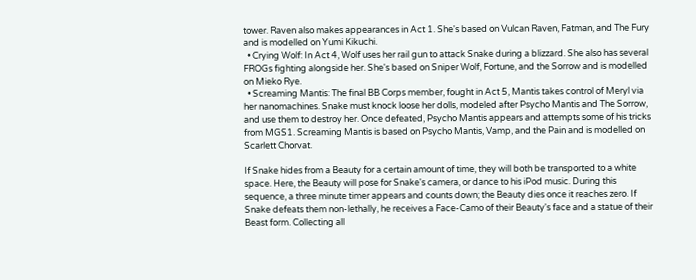tower. Raven also makes appearances in Act 1. She's based on Vulcan Raven, Fatman, and The Fury and is modelled on Yumi Kikuchi.
  • Crying Wolf: In Act 4, Wolf uses her rail gun to attack Snake during a blizzard. She also has several FROGs fighting alongside her. She's based on Sniper Wolf, Fortune, and the Sorrow and is modelled on Mieko Rye.
  • Screaming Mantis: The final BB Corps member, fought in Act 5, Mantis takes control of Meryl via her nanomachines. Snake must knock loose her dolls, modeled after Psycho Mantis and The Sorrow, and use them to destroy her. Once defeated, Psycho Mantis appears and attempts some of his tricks from MGS1. Screaming Mantis is based on Psycho Mantis, Vamp, and the Pain and is modelled on Scarlett Chorvat.

If Snake hides from a Beauty for a certain amount of time, they will both be transported to a white space. Here, the Beauty will pose for Snake's camera, or dance to his iPod music. During this sequence, a three minute timer appears and counts down; the Beauty dies once it reaches zero. If Snake defeats them non-lethally, he receives a Face-Camo of their Beauty's face and a statue of their Beast form. Collecting all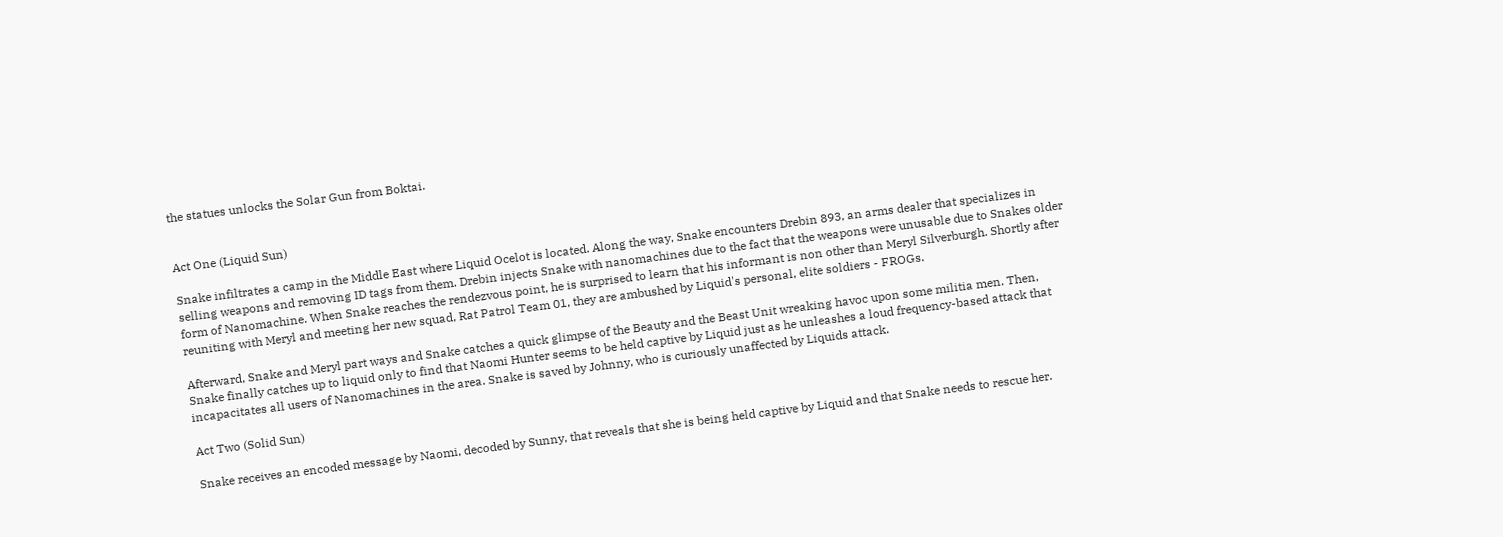the statues unlocks the Solar Gun from Boktai.


Act One (Liquid Sun)

Snake infiltrates a camp in the Middle East where Liquid Ocelot is located. Along the way, Snake encounters Drebin 893, an arms dealer that specializes in selling weapons and removing ID tags from them. Drebin injects Snake with nanomachines due to the fact that the weapons were unusable due to Snakes older form of Nanomachine. When Snake reaches the rendezvous point, he is surprised to learn that his informant is non other than Meryl Silverburgh. Shortly after reuniting with Meryl and meeting her new squad, Rat Patrol Team 01, they are ambushed by Liquid's personal, elite soldiers - FROGs.

Afterward, Snake and Meryl part ways and Snake catches a quick glimpse of the Beauty and the Beast Unit wreaking havoc upon some militia men. Then, Snake finally catches up to liquid only to find that Naomi Hunter seems to be held captive by Liquid just as he unleashes a loud frequency-based attack that incapacitates all users of Nanomachines in the area. Snake is saved by Johnny, who is curiously unaffected by Liquids attack.

Act Two (Solid Sun)

Snake receives an encoded message by Naomi, decoded by Sunny, that reveals that she is being held captive by Liquid and that Snake needs to rescue her.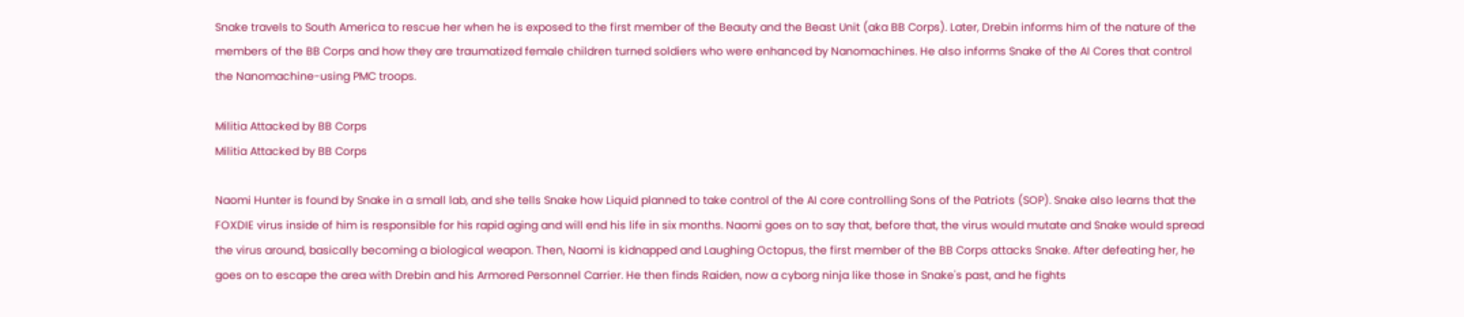Snake travels to South America to rescue her when he is exposed to the first member of the Beauty and the Beast Unit (aka BB Corps). Later, Drebin informs him of the nature of the members of the BB Corps and how they are traumatized female children turned soldiers who were enhanced by Nanomachines. He also informs Snake of the AI Cores that control the Nanomachine-using PMC troops.

Militia Attacked by BB Corps
Militia Attacked by BB Corps

Naomi Hunter is found by Snake in a small lab, and she tells Snake how Liquid planned to take control of the AI core controlling Sons of the Patriots (SOP). Snake also learns that the FOXDIE virus inside of him is responsible for his rapid aging and will end his life in six months. Naomi goes on to say that, before that, the virus would mutate and Snake would spread the virus around, basically becoming a biological weapon. Then, Naomi is kidnapped and Laughing Octopus, the first member of the BB Corps attacks Snake. After defeating her, he goes on to escape the area with Drebin and his Armored Personnel Carrier. He then finds Raiden, now a cyborg ninja like those in Snake's past, and he fights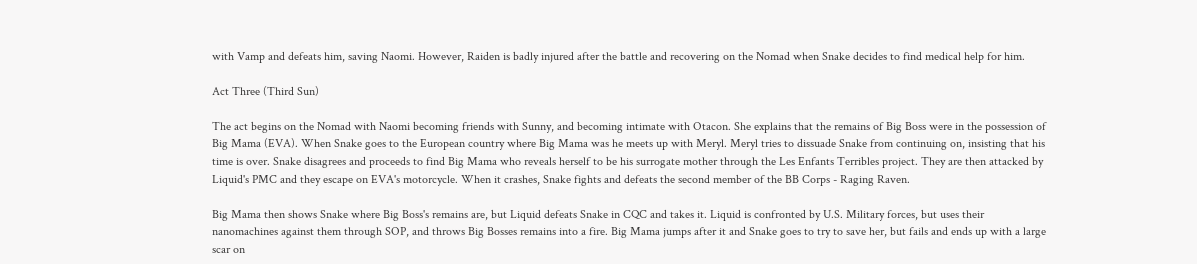with Vamp and defeats him, saving Naomi. However, Raiden is badly injured after the battle and recovering on the Nomad when Snake decides to find medical help for him.

Act Three (Third Sun)

The act begins on the Nomad with Naomi becoming friends with Sunny, and becoming intimate with Otacon. She explains that the remains of Big Boss were in the possession of Big Mama (EVA). When Snake goes to the European country where Big Mama was he meets up with Meryl. Meryl tries to dissuade Snake from continuing on, insisting that his time is over. Snake disagrees and proceeds to find Big Mama who reveals herself to be his surrogate mother through the Les Enfants Terribles project. They are then attacked by Liquid's PMC and they escape on EVA's motorcycle. When it crashes, Snake fights and defeats the second member of the BB Corps - Raging Raven.

Big Mama then shows Snake where Big Boss's remains are, but Liquid defeats Snake in CQC and takes it. Liquid is confronted by U.S. Military forces, but uses their nanomachines against them through SOP, and throws Big Bosses remains into a fire. Big Mama jumps after it and Snake goes to try to save her, but fails and ends up with a large scar on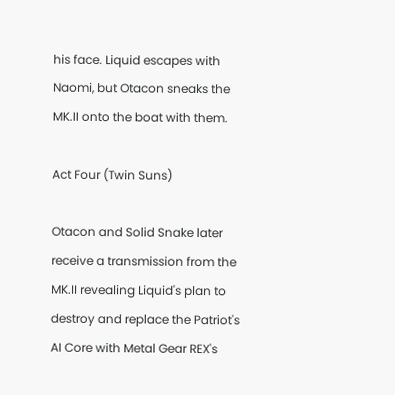his face. Liquid escapes with Naomi, but Otacon sneaks the MK.II onto the boat with them.

Act Four (Twin Suns)

Otacon and Solid Snake later receive a transmission from the MK.II revealing Liquid's plan to destroy and replace the Patriot's AI Core with Metal Gear REX's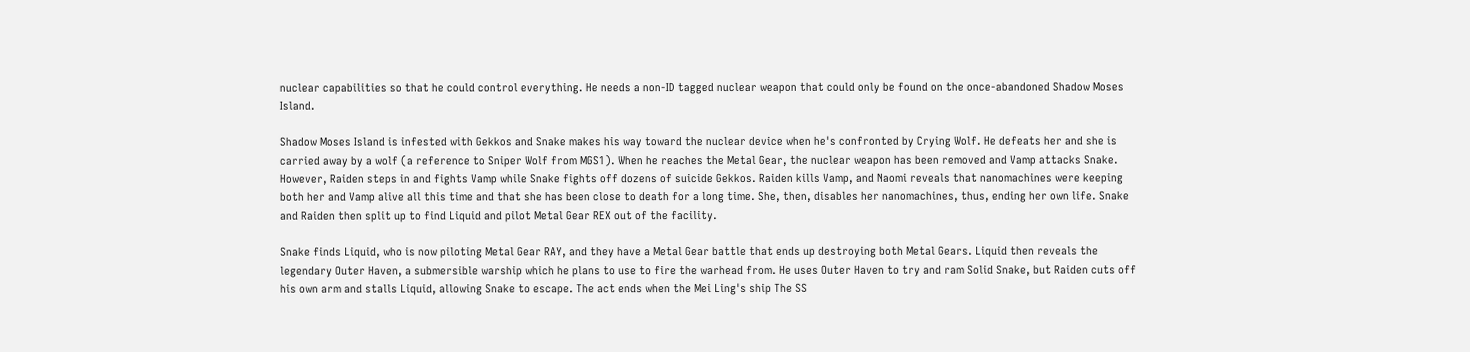nuclear capabilities so that he could control everything. He needs a non-ID tagged nuclear weapon that could only be found on the once-abandoned Shadow Moses Island.

Shadow Moses Island is infested with Gekkos and Snake makes his way toward the nuclear device when he's confronted by Crying Wolf. He defeats her and she is carried away by a wolf (a reference to Sniper Wolf from MGS1). When he reaches the Metal Gear, the nuclear weapon has been removed and Vamp attacks Snake. However, Raiden steps in and fights Vamp while Snake fights off dozens of suicide Gekkos. Raiden kills Vamp, and Naomi reveals that nanomachines were keeping both her and Vamp alive all this time and that she has been close to death for a long time. She, then, disables her nanomachines, thus, ending her own life. Snake and Raiden then split up to find Liquid and pilot Metal Gear REX out of the facility.

Snake finds Liquid, who is now piloting Metal Gear RAY, and they have a Metal Gear battle that ends up destroying both Metal Gears. Liquid then reveals the legendary Outer Haven, a submersible warship which he plans to use to fire the warhead from. He uses Outer Haven to try and ram Solid Snake, but Raiden cuts off his own arm and stalls Liquid, allowing Snake to escape. The act ends when the Mei Ling's ship The SS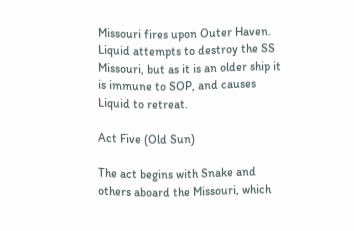Missouri fires upon Outer Haven. Liquid attempts to destroy the SS Missouri, but as it is an older ship it is immune to SOP, and causes Liquid to retreat.

Act Five (Old Sun)

The act begins with Snake and others aboard the Missouri, which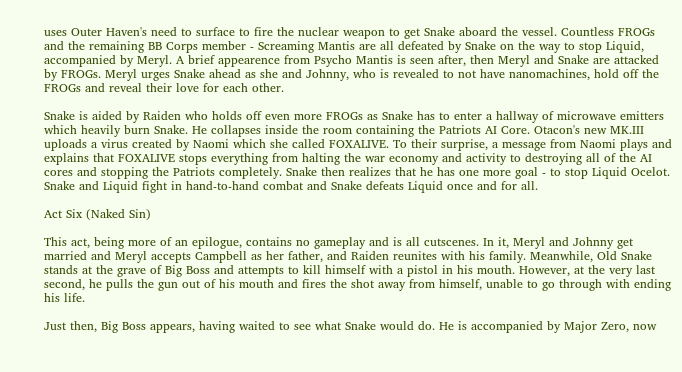uses Outer Haven's need to surface to fire the nuclear weapon to get Snake aboard the vessel. Countless FROGs and the remaining BB Corps member - Screaming Mantis are all defeated by Snake on the way to stop Liquid, accompanied by Meryl. A brief appearence from Psycho Mantis is seen after, then Meryl and Snake are attacked by FROGs. Meryl urges Snake ahead as she and Johnny, who is revealed to not have nanomachines, hold off the FROGs and reveal their love for each other.

Snake is aided by Raiden who holds off even more FROGs as Snake has to enter a hallway of microwave emitters which heavily burn Snake. He collapses inside the room containing the Patriots AI Core. Otacon's new MK.III uploads a virus created by Naomi which she called FOXALIVE. To their surprise, a message from Naomi plays and explains that FOXALIVE stops everything from halting the war economy and activity to destroying all of the AI cores and stopping the Patriots completely. Snake then realizes that he has one more goal - to stop Liquid Ocelot. Snake and Liquid fight in hand-to-hand combat and Snake defeats Liquid once and for all.

Act Six (Naked Sin)

This act, being more of an epilogue, contains no gameplay and is all cutscenes. In it, Meryl and Johnny get married and Meryl accepts Campbell as her father, and Raiden reunites with his family. Meanwhile, Old Snake stands at the grave of Big Boss and attempts to kill himself with a pistol in his mouth. However, at the very last second, he pulls the gun out of his mouth and fires the shot away from himself, unable to go through with ending his life.

Just then, Big Boss appears, having waited to see what Snake would do. He is accompanied by Major Zero, now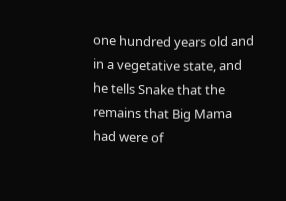one hundred years old and in a vegetative state, and he tells Snake that the remains that Big Mama had were of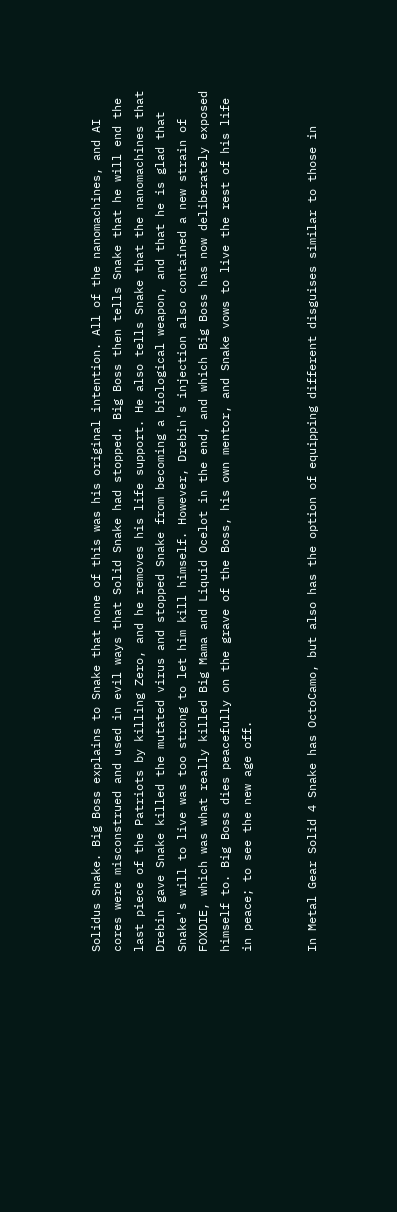Solidus Snake. Big Boss explains to Snake that none of this was his original intention. All of the nanomachines, and AI cores were misconstrued and used in evil ways that Solid Snake had stopped. Big Boss then tells Snake that he will end the last piece of the Patriots by killing Zero, and he removes his life support. He also tells Snake that the nanomachines that Drebin gave Snake killed the mutated virus and stopped Snake from becoming a biological weapon, and that he is glad that Snake's will to live was too strong to let him kill himself. However, Drebin's injection also contained a new strain of FOXDIE, which was what really killed Big Mama and Liquid Ocelot in the end, and which Big Boss has now deliberately exposed himself to. Big Boss dies peacefully on the grave of the Boss, his own mentor, and Snake vows to live the rest of his life in peace; to see the new age off.


In Metal Gear Solid 4 Snake has OctoCamo, but also has the option of equipping different disguises similar to those in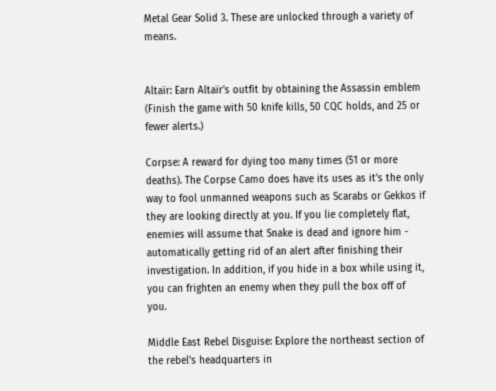Metal Gear Solid 3. These are unlocked through a variety of means.


Altaïr: Earn Altaïr's outfit by obtaining the Assassin emblem (Finish the game with 50 knife kills, 50 CQC holds, and 25 or fewer alerts.)

Corpse: A reward for dying too many times (51 or more deaths). The Corpse Camo does have its uses as it's the only way to fool unmanned weapons such as Scarabs or Gekkos if they are looking directly at you. If you lie completely flat, enemies will assume that Snake is dead and ignore him - automatically getting rid of an alert after finishing their investigation. In addition, if you hide in a box while using it, you can frighten an enemy when they pull the box off of you.

Middle East Rebel Disguise: Explore the northeast section of the rebel's headquarters in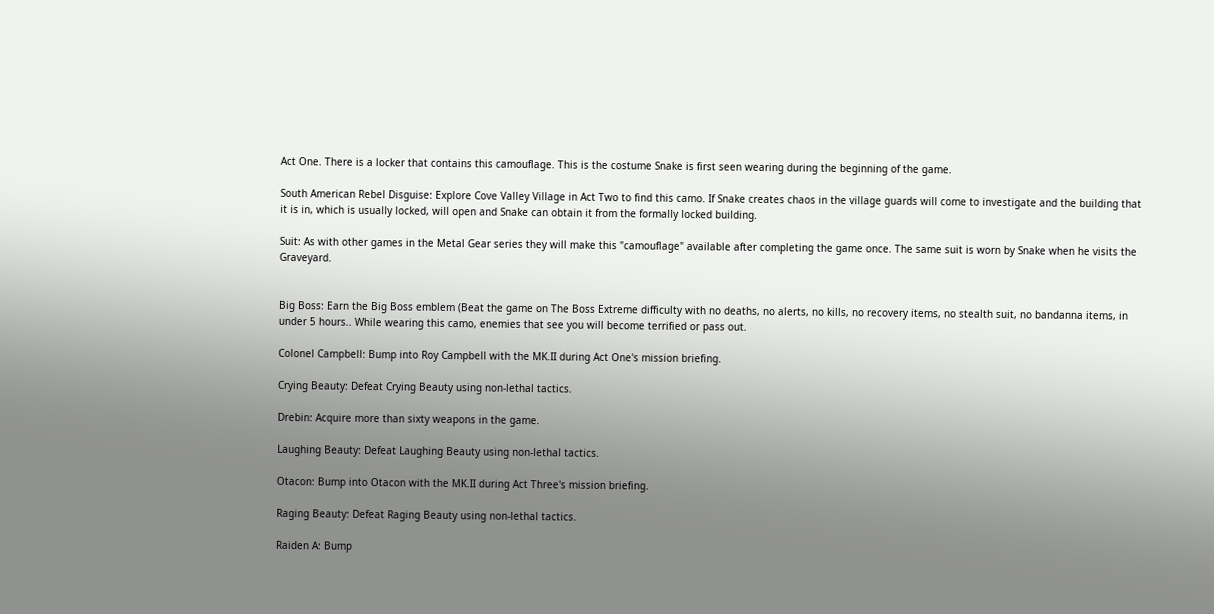Act One. There is a locker that contains this camouflage. This is the costume Snake is first seen wearing during the beginning of the game.

South American Rebel Disguise: Explore Cove Valley Village in Act Two to find this camo. If Snake creates chaos in the village guards will come to investigate and the building that it is in, which is usually locked, will open and Snake can obtain it from the formally locked building.

Suit: As with other games in the Metal Gear series they will make this "camouflage" available after completing the game once. The same suit is worn by Snake when he visits the Graveyard.


Big Boss: Earn the Big Boss emblem (Beat the game on The Boss Extreme difficulty with no deaths, no alerts, no kills, no recovery items, no stealth suit, no bandanna items, in under 5 hours.. While wearing this camo, enemies that see you will become terrified or pass out.

Colonel Campbell: Bump into Roy Campbell with the MK.II during Act One's mission briefing.

Crying Beauty: Defeat Crying Beauty using non-lethal tactics.

Drebin: Acquire more than sixty weapons in the game.

Laughing Beauty: Defeat Laughing Beauty using non-lethal tactics.

Otacon: Bump into Otacon with the MK.II during Act Three's mission briefing.

Raging Beauty: Defeat Raging Beauty using non-lethal tactics.

Raiden A: Bump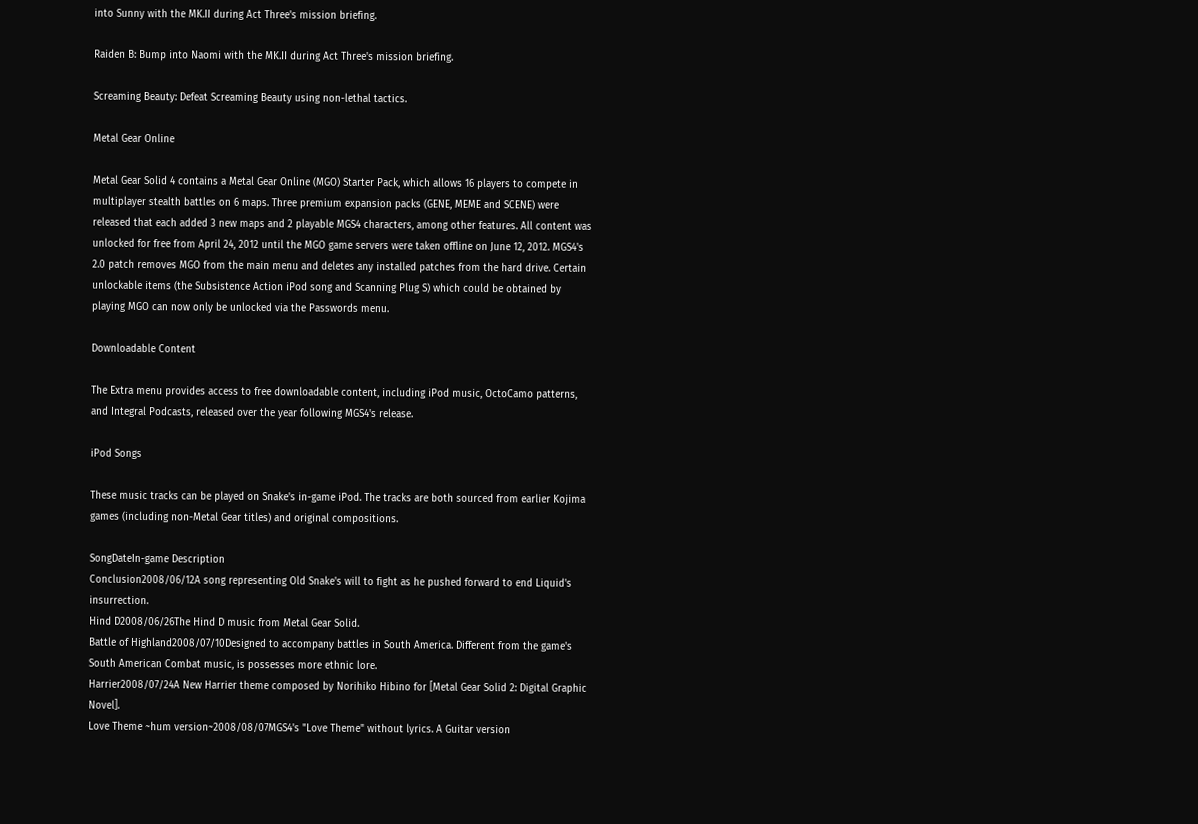into Sunny with the MK.II during Act Three's mission briefing.

Raiden B: Bump into Naomi with the MK.II during Act Three's mission briefing.

Screaming Beauty: Defeat Screaming Beauty using non-lethal tactics.

Metal Gear Online

Metal Gear Solid 4 contains a Metal Gear Online (MGO) Starter Pack, which allows 16 players to compete in multiplayer stealth battles on 6 maps. Three premium expansion packs (GENE, MEME and SCENE) were released that each added 3 new maps and 2 playable MGS4 characters, among other features. All content was unlocked for free from April 24, 2012 until the MGO game servers were taken offline on June 12, 2012. MGS4's 2.0 patch removes MGO from the main menu and deletes any installed patches from the hard drive. Certain unlockable items (the Subsistence Action iPod song and Scanning Plug S) which could be obtained by playing MGO can now only be unlocked via the Passwords menu.

Downloadable Content

The Extra menu provides access to free downloadable content, including iPod music, OctoCamo patterns, and Integral Podcasts, released over the year following MGS4's release.

iPod Songs

These music tracks can be played on Snake's in-game iPod. The tracks are both sourced from earlier Kojima games (including non-Metal Gear titles) and original compositions.

SongDateIn-game Description
Conclusion2008/06/12A song representing Old Snake's will to fight as he pushed forward to end Liquid's insurrection.
Hind D2008/06/26The Hind D music from Metal Gear Solid.
Battle of Highland2008/07/10Designed to accompany battles in South America. Different from the game's South American Combat music, is possesses more ethnic lore.
Harrier2008/07/24A New Harrier theme composed by Norihiko Hibino for [Metal Gear Solid 2: Digital Graphic Novel].
Love Theme ~hum version~2008/08/07MGS4's "Love Theme" without lyrics. A Guitar version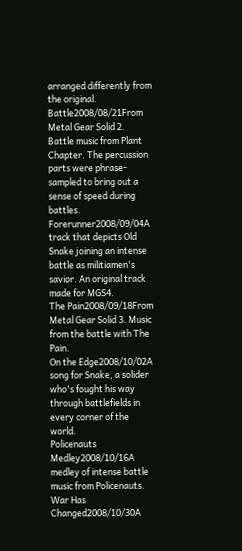arranged differently from the original.
Battle2008/08/21From Metal Gear Solid 2. Battle music from Plant Chapter. The percussion parts were phrase-sampled to bring out a sense of speed during battles.
Forerunner2008/09/04A track that depicts Old Snake joining an intense battle as militiamen's savior. An original track made for MGS4.
The Pain2008/09/18From Metal Gear Solid 3. Music from the battle with The Pain.
On the Edge2008/10/02A song for Snake, a solider who's fought his way through battlefields in every corner of the world.
Policenauts Medley2008/10/16A medley of intense battle music from Policenauts.
War Has Changed2008/10/30A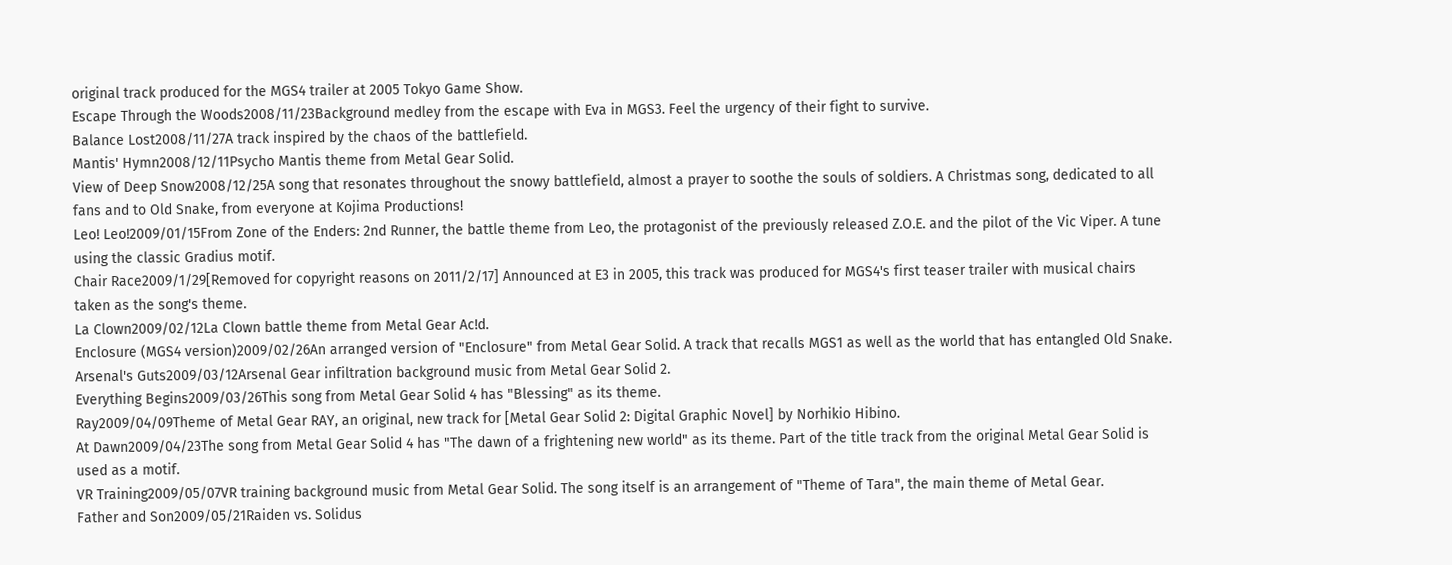original track produced for the MGS4 trailer at 2005 Tokyo Game Show.
Escape Through the Woods2008/11/23Background medley from the escape with Eva in MGS3. Feel the urgency of their fight to survive.
Balance Lost2008/11/27A track inspired by the chaos of the battlefield.
Mantis' Hymn2008/12/11Psycho Mantis theme from Metal Gear Solid.
View of Deep Snow2008/12/25A song that resonates throughout the snowy battlefield, almost a prayer to soothe the souls of soldiers. A Christmas song, dedicated to all fans and to Old Snake, from everyone at Kojima Productions!
Leo! Leo!2009/01/15From Zone of the Enders: 2nd Runner, the battle theme from Leo, the protagonist of the previously released Z.O.E. and the pilot of the Vic Viper. A tune using the classic Gradius motif.
Chair Race2009/1/29[Removed for copyright reasons on 2011/2/17] Announced at E3 in 2005, this track was produced for MGS4's first teaser trailer with musical chairs taken as the song's theme.
La Clown2009/02/12La Clown battle theme from Metal Gear Ac!d.
Enclosure (MGS4 version)2009/02/26An arranged version of "Enclosure" from Metal Gear Solid. A track that recalls MGS1 as well as the world that has entangled Old Snake.
Arsenal's Guts2009/03/12Arsenal Gear infiltration background music from Metal Gear Solid 2.
Everything Begins2009/03/26This song from Metal Gear Solid 4 has "Blessing" as its theme.
Ray2009/04/09Theme of Metal Gear RAY, an original, new track for [Metal Gear Solid 2: Digital Graphic Novel] by Norhikio Hibino.
At Dawn2009/04/23The song from Metal Gear Solid 4 has "The dawn of a frightening new world" as its theme. Part of the title track from the original Metal Gear Solid is used as a motif.
VR Training2009/05/07VR training background music from Metal Gear Solid. The song itself is an arrangement of "Theme of Tara", the main theme of Metal Gear.
Father and Son2009/05/21Raiden vs. Solidus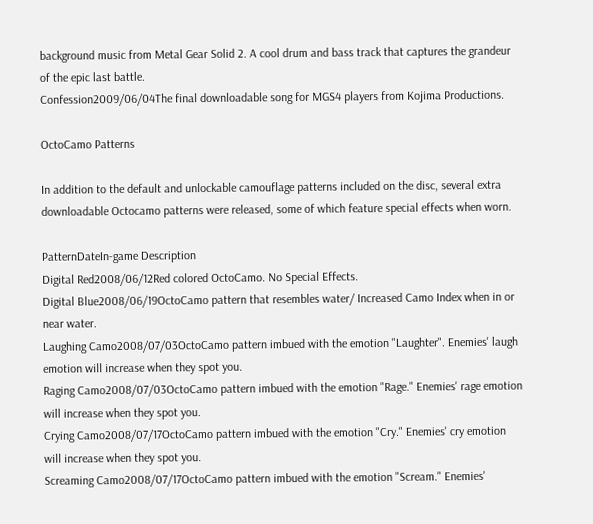background music from Metal Gear Solid 2. A cool drum and bass track that captures the grandeur of the epic last battle.
Confession2009/06/04The final downloadable song for MGS4 players from Kojima Productions.

OctoCamo Patterns

In addition to the default and unlockable camouflage patterns included on the disc, several extra downloadable Octocamo patterns were released, some of which feature special effects when worn.

PatternDateIn-game Description
Digital Red2008/06/12Red colored OctoCamo. No Special Effects.
Digital Blue2008/06/19OctoCamo pattern that resembles water/ Increased Camo Index when in or near water.
Laughing Camo2008/07/03OctoCamo pattern imbued with the emotion "Laughter". Enemies' laugh emotion will increase when they spot you.
Raging Camo2008/07/03OctoCamo pattern imbued with the emotion "Rage." Enemies' rage emotion will increase when they spot you.
Crying Camo2008/07/17OctoCamo pattern imbued with the emotion "Cry." Enemies' cry emotion will increase when they spot you.
Screaming Camo2008/07/17OctoCamo pattern imbued with the emotion "Scream." Enemies'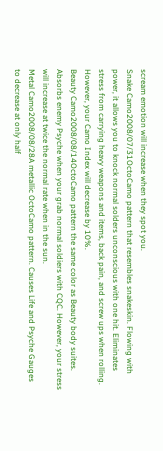scream emotion will increase when they spot you.
Snake Camo2008/07/31OctoCamo pattern that resembles snakeskin. Flowing with power, it allows you to knock normal solders unconscious with one hit. Eliminates stress from carrying heavy weapons and items, back pain, and screw ups when rolling. However, your Camo Index will decrease by 10%.
Beauty Camo2008/08/14OctoCamo pattern the same color as Beauty body suites. Absorbs enemy Psyche when your grab normal soldiers with CQC. However, your stress will increase at twice the normal rate when in the sun.
Metal Camo2008/08/28A metallic OctoCamo pattern. Causes Life and Psyche Gauges to decrease at only half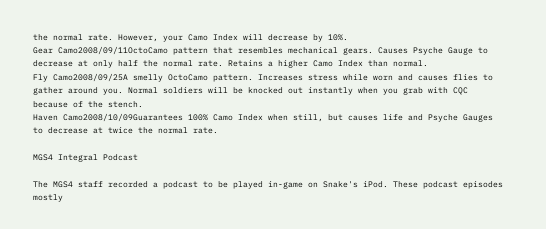the normal rate. However, your Camo Index will decrease by 10%.
Gear Camo2008/09/11OctoCamo pattern that resembles mechanical gears. Causes Psyche Gauge to decrease at only half the normal rate. Retains a higher Camo Index than normal.
Fly Camo2008/09/25A smelly OctoCamo pattern. Increases stress while worn and causes flies to gather around you. Normal soldiers will be knocked out instantly when you grab with CQC because of the stench.
Haven Camo2008/10/09Guarantees 100% Camo Index when still, but causes life and Psyche Gauges to decrease at twice the normal rate.

MGS4 Integral Podcast

The MGS4 staff recorded a podcast to be played in-game on Snake's iPod. These podcast episodes mostly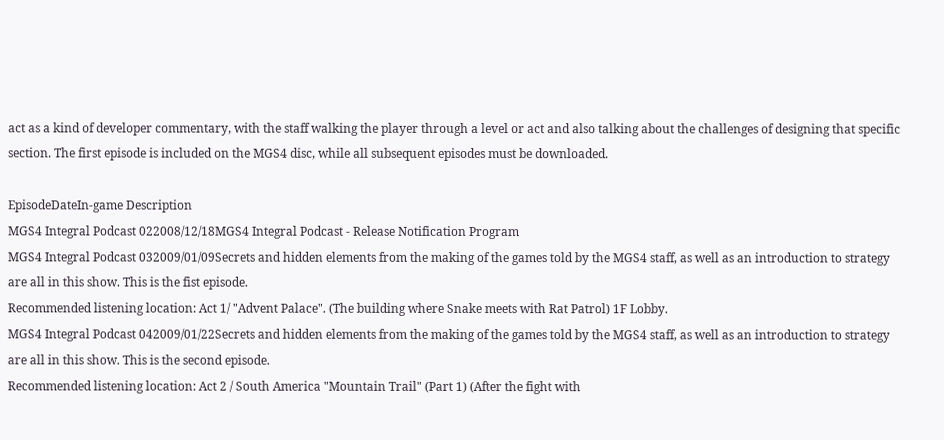act as a kind of developer commentary, with the staff walking the player through a level or act and also talking about the challenges of designing that specific section. The first episode is included on the MGS4 disc, while all subsequent episodes must be downloaded.

EpisodeDateIn-game Description
MGS4 Integral Podcast 022008/12/18MGS4 Integral Podcast - Release Notification Program
MGS4 Integral Podcast 032009/01/09Secrets and hidden elements from the making of the games told by the MGS4 staff, as well as an introduction to strategy are all in this show. This is the fist episode.
Recommended listening location: Act 1/ "Advent Palace". (The building where Snake meets with Rat Patrol) 1F Lobby.
MGS4 Integral Podcast 042009/01/22Secrets and hidden elements from the making of the games told by the MGS4 staff, as well as an introduction to strategy are all in this show. This is the second episode.
Recommended listening location: Act 2 / South America "Mountain Trail" (Part 1) (After the fight with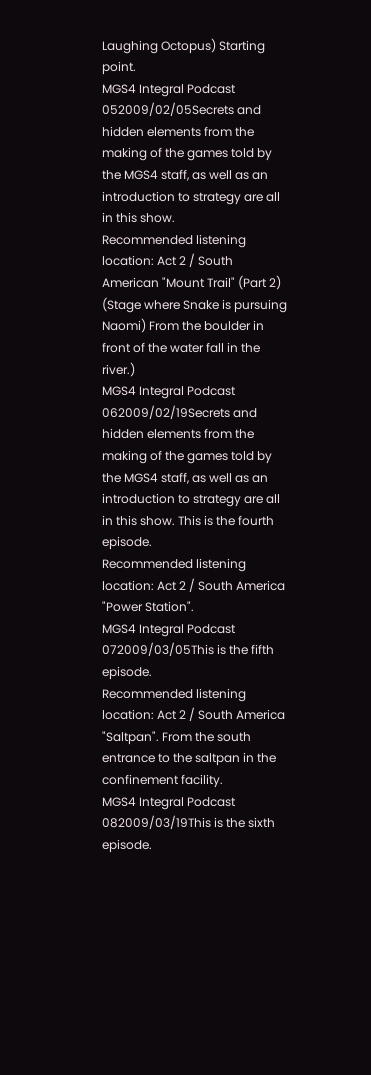Laughing Octopus) Starting point.
MGS4 Integral Podcast 052009/02/05Secrets and hidden elements from the making of the games told by the MGS4 staff, as well as an introduction to strategy are all in this show.
Recommended listening location: Act 2 / South American "Mount Trail" (Part 2) (Stage where Snake is pursuing Naomi) From the boulder in front of the water fall in the river.)
MGS4 Integral Podcast 062009/02/19Secrets and hidden elements from the making of the games told by the MGS4 staff, as well as an introduction to strategy are all in this show. This is the fourth episode.
Recommended listening location: Act 2 / South America "Power Station".
MGS4 Integral Podcast 072009/03/05This is the fifth episode.
Recommended listening location: Act 2 / South America "Saltpan". From the south entrance to the saltpan in the confinement facility.
MGS4 Integral Podcast 082009/03/19This is the sixth episode.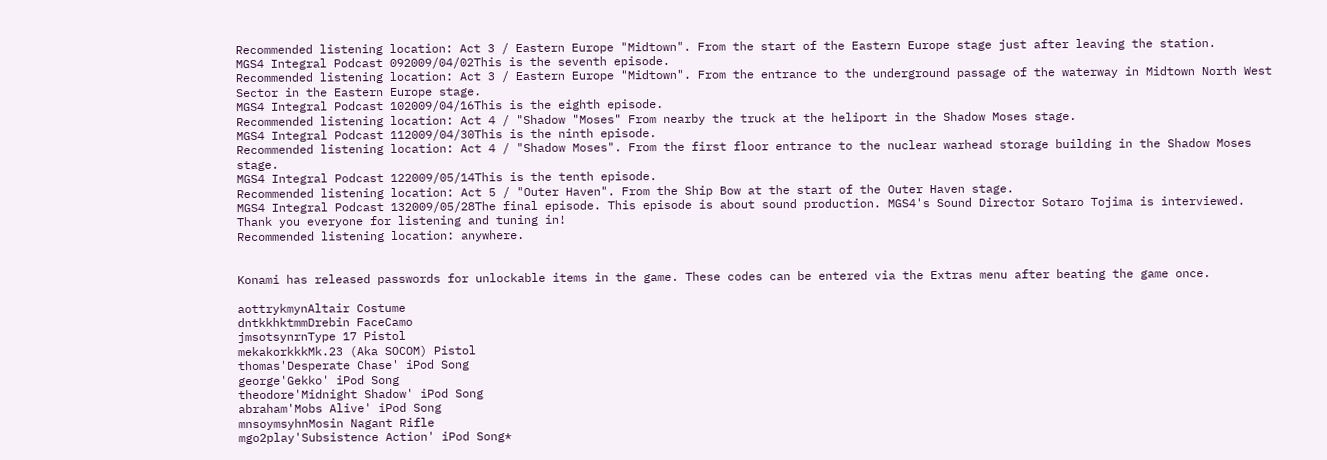Recommended listening location: Act 3 / Eastern Europe "Midtown". From the start of the Eastern Europe stage just after leaving the station.
MGS4 Integral Podcast 092009/04/02This is the seventh episode.
Recommended listening location: Act 3 / Eastern Europe "Midtown". From the entrance to the underground passage of the waterway in Midtown North West Sector in the Eastern Europe stage.
MGS4 Integral Podcast 102009/04/16This is the eighth episode.
Recommended listening location: Act 4 / "Shadow "Moses" From nearby the truck at the heliport in the Shadow Moses stage.
MGS4 Integral Podcast 112009/04/30This is the ninth episode.
Recommended listening location: Act 4 / "Shadow Moses". From the first floor entrance to the nuclear warhead storage building in the Shadow Moses stage.
MGS4 Integral Podcast 122009/05/14This is the tenth episode.
Recommended listening location: Act 5 / "Outer Haven". From the Ship Bow at the start of the Outer Haven stage.
MGS4 Integral Podcast 132009/05/28The final episode. This episode is about sound production. MGS4's Sound Director Sotaro Tojima is interviewed. Thank you everyone for listening and tuning in!
Recommended listening location: anywhere.


Konami has released passwords for unlockable items in the game. These codes can be entered via the Extras menu after beating the game once.

aottrykmynAltair Costume
dntkkhktmmDrebin FaceCamo
jmsotsynrnType 17 Pistol
mekakorkkkMk.23 (Aka SOCOM) Pistol
thomas'Desperate Chase' iPod Song
george'Gekko' iPod Song
theodore'Midnight Shadow' iPod Song
abraham'Mobs Alive' iPod Song
mnsoymsyhnMosin Nagant Rifle
mgo2play'Subsistence Action' iPod Song*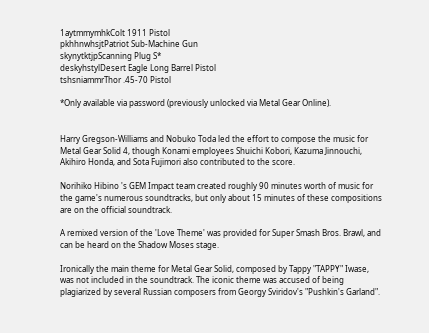1aytmmymhkColt 1911 Pistol
pkhhnwhsjtPatriot Sub-Machine Gun
skynytktjpScanning Plug S*
deskyhstylDesert Eagle Long Barrel Pistol
tshsniammrThor .45-70 Pistol

*Only available via password (previously unlocked via Metal Gear Online).


Harry Gregson-Williams and Nobuko Toda led the effort to compose the music for Metal Gear Solid 4, though Konami employees Shuichi Kobori, Kazuma Jinnouchi, Akihiro Honda, and Sota Fujimori also contributed to the score.

Norihiko Hibino 's GEM Impact team created roughly 90 minutes worth of music for the game's numerous soundtracks, but only about 15 minutes of these compositions are on the official soundtrack.

A remixed version of the 'Love Theme' was provided for Super Smash Bros. Brawl, and can be heard on the Shadow Moses stage.

Ironically the main theme for Metal Gear Solid, composed by Tappy "TAPPY" Iwase, was not included in the soundtrack. The iconic theme was accused of being plagiarized by several Russian composers from Georgy Sviridov's "Pushkin's Garland".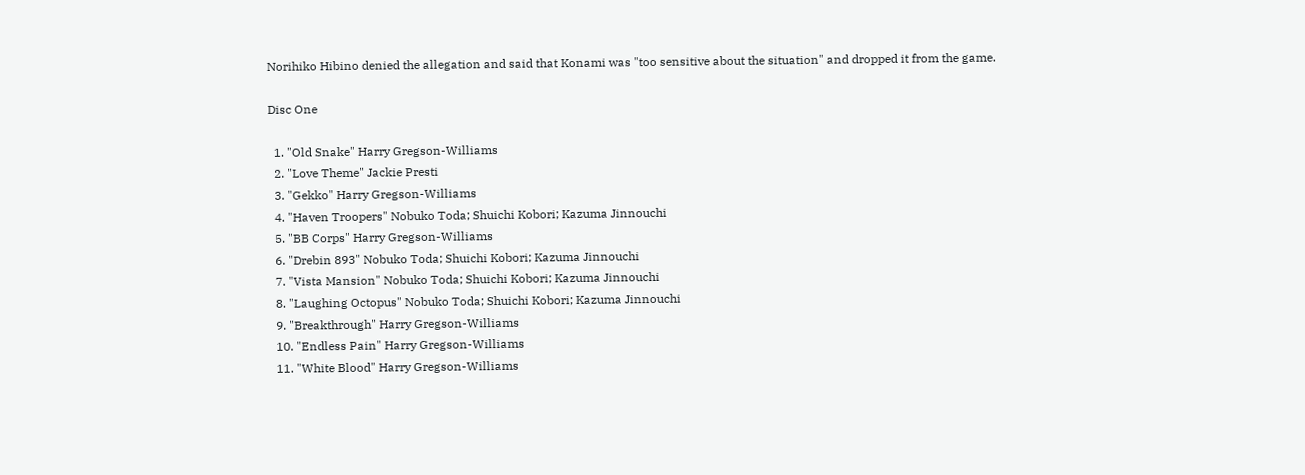Norihiko Hibino denied the allegation and said that Konami was "too sensitive about the situation" and dropped it from the game.

Disc One

  1. "Old Snake" Harry Gregson-Williams
  2. "Love Theme" Jackie Presti
  3. "Gekko" Harry Gregson-Williams
  4. "Haven Troopers" Nobuko Toda; Shuichi Kobori; Kazuma Jinnouchi
  5. "BB Corps" Harry Gregson-Williams
  6. "Drebin 893" Nobuko Toda; Shuichi Kobori; Kazuma Jinnouchi
  7. "Vista Mansion" Nobuko Toda; Shuichi Kobori; Kazuma Jinnouchi
  8. "Laughing Octopus" Nobuko Toda; Shuichi Kobori; Kazuma Jinnouchi
  9. "Breakthrough" Harry Gregson-Williams
  10. "Endless Pain" Harry Gregson-Williams
  11. "White Blood" Harry Gregson-Williams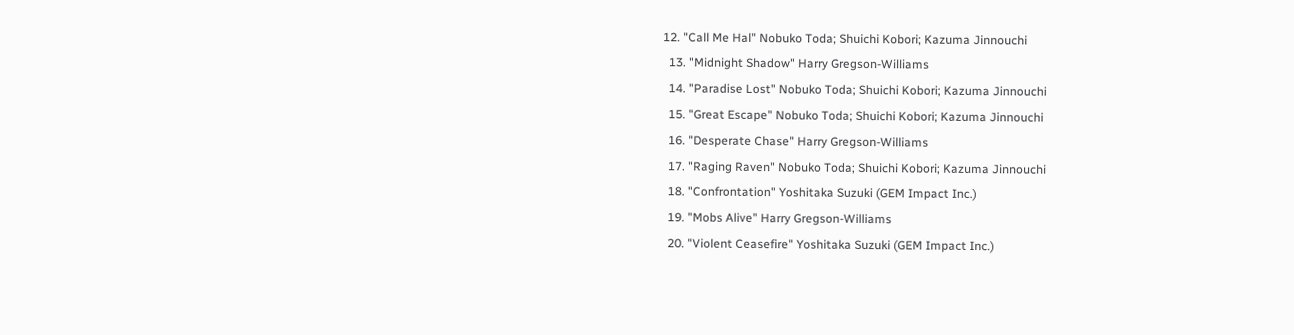12. "Call Me Hal" Nobuko Toda; Shuichi Kobori; Kazuma Jinnouchi
  13. "Midnight Shadow" Harry Gregson-Williams
  14. "Paradise Lost" Nobuko Toda; Shuichi Kobori; Kazuma Jinnouchi
  15. "Great Escape" Nobuko Toda; Shuichi Kobori; Kazuma Jinnouchi
  16. "Desperate Chase" Harry Gregson-Williams
  17. "Raging Raven" Nobuko Toda; Shuichi Kobori; Kazuma Jinnouchi
  18. "Confrontation" Yoshitaka Suzuki (GEM Impact Inc.)
  19. "Mobs Alive" Harry Gregson-Williams
  20. "Violent Ceasefire" Yoshitaka Suzuki (GEM Impact Inc.)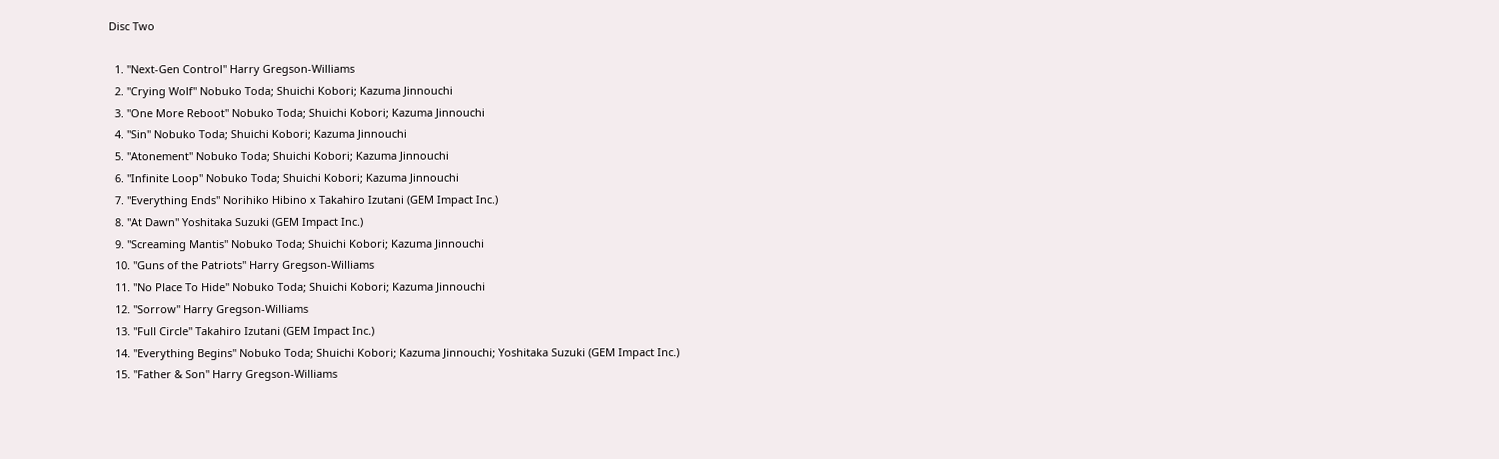Disc Two

  1. "Next-Gen Control" Harry Gregson-Williams
  2. "Crying Wolf" Nobuko Toda; Shuichi Kobori; Kazuma Jinnouchi
  3. "One More Reboot" Nobuko Toda; Shuichi Kobori; Kazuma Jinnouchi
  4. "Sin" Nobuko Toda; Shuichi Kobori; Kazuma Jinnouchi
  5. "Atonement" Nobuko Toda; Shuichi Kobori; Kazuma Jinnouchi
  6. "Infinite Loop" Nobuko Toda; Shuichi Kobori; Kazuma Jinnouchi
  7. "Everything Ends" Norihiko Hibino x Takahiro Izutani (GEM Impact Inc.)
  8. "At Dawn" Yoshitaka Suzuki (GEM Impact Inc.)
  9. "Screaming Mantis" Nobuko Toda; Shuichi Kobori; Kazuma Jinnouchi
  10. "Guns of the Patriots" Harry Gregson-Williams
  11. "No Place To Hide" Nobuko Toda; Shuichi Kobori; Kazuma Jinnouchi
  12. "Sorrow" Harry Gregson-Williams
  13. "Full Circle" Takahiro Izutani (GEM Impact Inc.)
  14. "Everything Begins" Nobuko Toda; Shuichi Kobori; Kazuma Jinnouchi; Yoshitaka Suzuki (GEM Impact Inc.)
  15. "Father & Son" Harry Gregson-Williams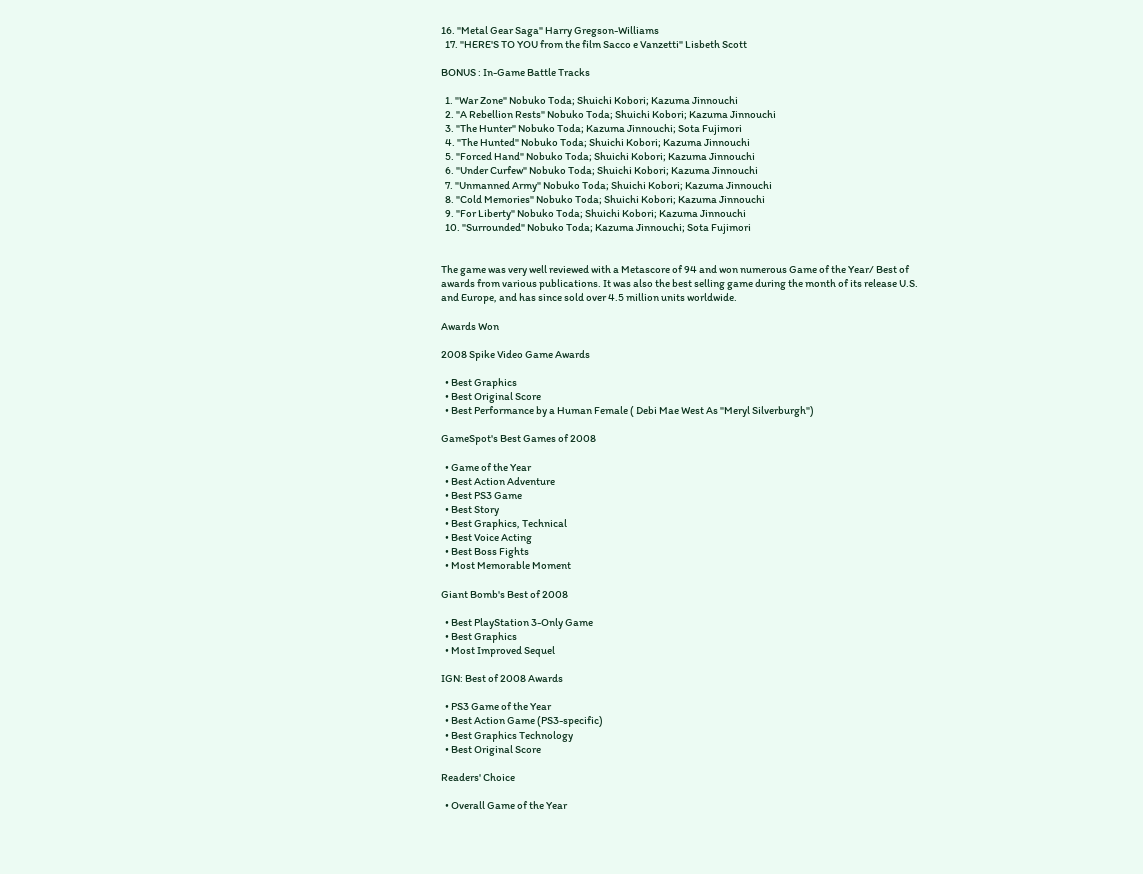16. "Metal Gear Saga" Harry Gregson-Williams
  17. "HERE'S TO YOU from the film Sacco e Vanzetti" Lisbeth Scott

BONUS : In-Game Battle Tracks

  1. "War Zone" Nobuko Toda; Shuichi Kobori; Kazuma Jinnouchi
  2. "A Rebellion Rests" Nobuko Toda; Shuichi Kobori; Kazuma Jinnouchi
  3. "The Hunter" Nobuko Toda; Kazuma Jinnouchi; Sota Fujimori
  4. "The Hunted" Nobuko Toda; Shuichi Kobori; Kazuma Jinnouchi
  5. "Forced Hand" Nobuko Toda; Shuichi Kobori; Kazuma Jinnouchi
  6. "Under Curfew" Nobuko Toda; Shuichi Kobori; Kazuma Jinnouchi
  7. "Unmanned Army" Nobuko Toda; Shuichi Kobori; Kazuma Jinnouchi
  8. "Cold Memories" Nobuko Toda; Shuichi Kobori; Kazuma Jinnouchi
  9. "For Liberty" Nobuko Toda; Shuichi Kobori; Kazuma Jinnouchi
  10. "Surrounded" Nobuko Toda; Kazuma Jinnouchi; Sota Fujimori


The game was very well reviewed with a Metascore of 94 and won numerous Game of the Year/ Best of awards from various publications. It was also the best selling game during the month of its release U.S. and Europe, and has since sold over 4.5 million units worldwide.

Awards Won

2008 Spike Video Game Awards

  • Best Graphics
  • Best Original Score
  • Best Performance by a Human Female ( Debi Mae West As "Meryl Silverburgh")

GameSpot's Best Games of 2008

  • Game of the Year
  • Best Action Adventure
  • Best PS3 Game
  • Best Story
  • Best Graphics, Technical
  • Best Voice Acting
  • Best Boss Fights
  • Most Memorable Moment

Giant Bomb's Best of 2008

  • Best PlayStation 3-Only Game
  • Best Graphics
  • Most Improved Sequel

IGN: Best of 2008 Awards

  • PS3 Game of the Year
  • Best Action Game (PS3-specific)
  • Best Graphics Technology
  • Best Original Score

Readers' Choice

  • Overall Game of the Year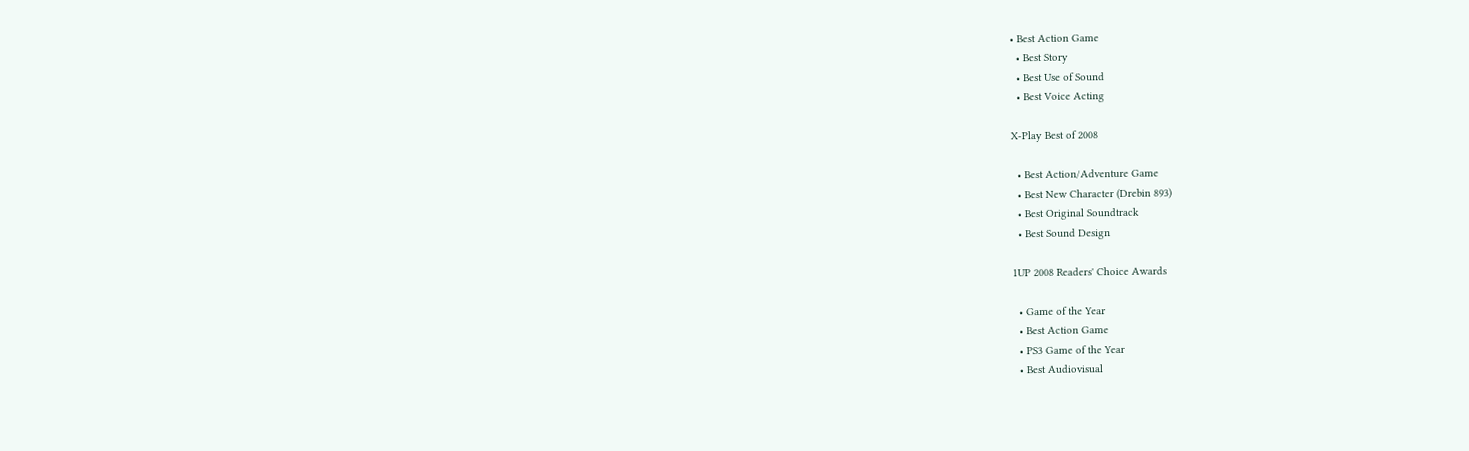• Best Action Game
  • Best Story
  • Best Use of Sound
  • Best Voice Acting

X-Play Best of 2008

  • Best Action/Adventure Game
  • Best New Character (Drebin 893)
  • Best Original Soundtrack
  • Best Sound Design

1UP 2008 Readers' Choice Awards

  • Game of the Year
  • Best Action Game
  • PS3 Game of the Year
  • Best Audiovisual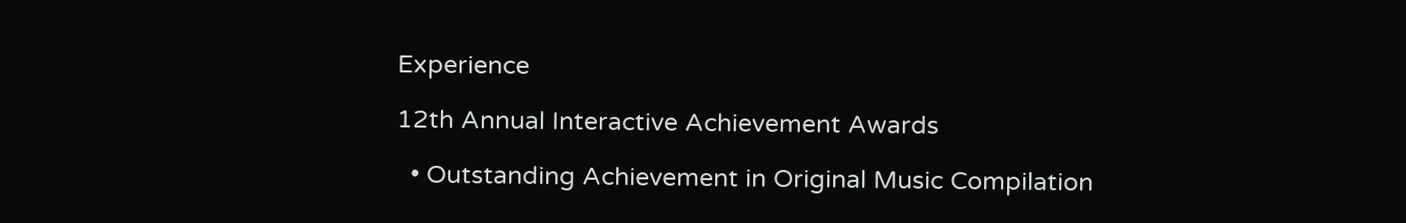Experience

12th Annual Interactive Achievement Awards

  • Outstanding Achievement in Original Music Compilation